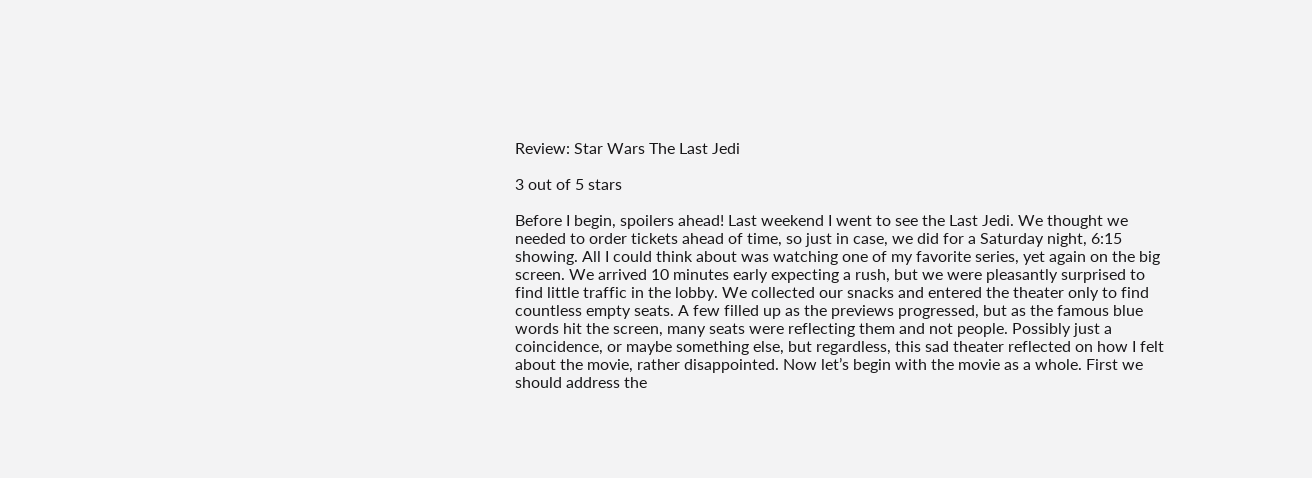Review: Star Wars The Last Jedi

3 out of 5 stars

Before I begin, spoilers ahead! Last weekend I went to see the Last Jedi. We thought we needed to order tickets ahead of time, so just in case, we did for a Saturday night, 6:15 showing. All I could think about was watching one of my favorite series, yet again on the big screen. We arrived 10 minutes early expecting a rush, but we were pleasantly surprised to find little traffic in the lobby. We collected our snacks and entered the theater only to find countless empty seats. A few filled up as the previews progressed, but as the famous blue words hit the screen, many seats were reflecting them and not people. Possibly just a coincidence, or maybe something else, but regardless, this sad theater reflected on how I felt about the movie, rather disappointed. Now let’s begin with the movie as a whole. First we should address the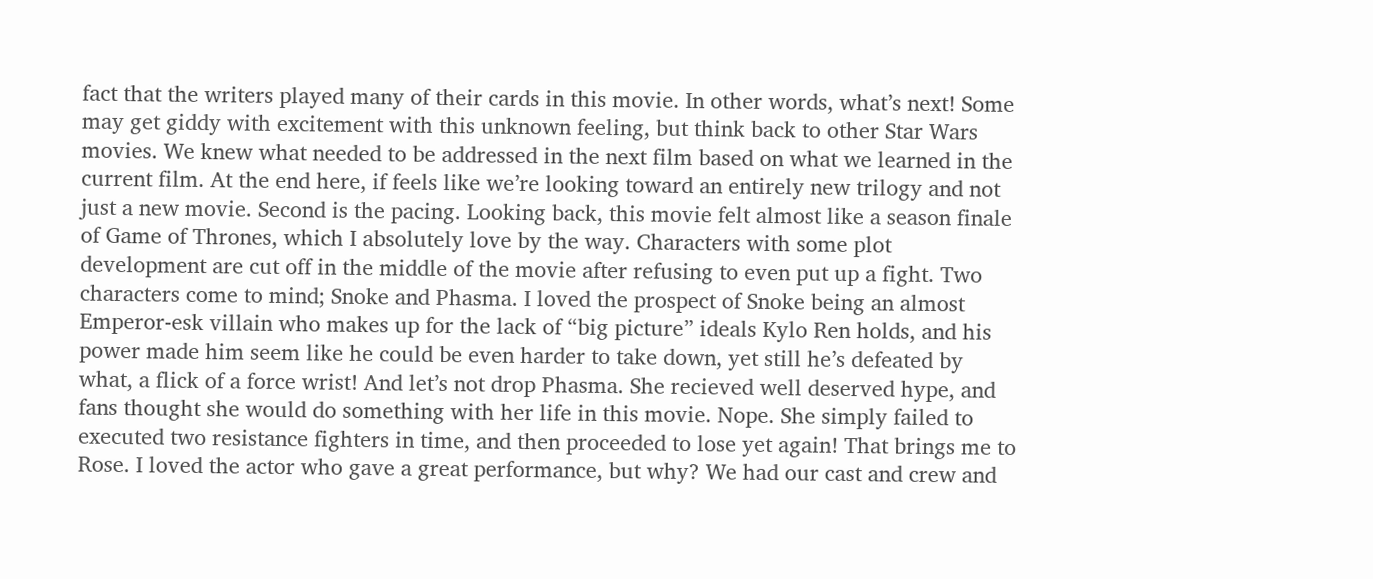fact that the writers played many of their cards in this movie. In other words, what’s next! Some may get giddy with excitement with this unknown feeling, but think back to other Star Wars movies. We knew what needed to be addressed in the next film based on what we learned in the current film. At the end here, if feels like we’re looking toward an entirely new trilogy and not just a new movie. Second is the pacing. Looking back, this movie felt almost like a season finale of Game of Thrones, which I absolutely love by the way. Characters with some plot development are cut off in the middle of the movie after refusing to even put up a fight. Two characters come to mind; Snoke and Phasma. I loved the prospect of Snoke being an almost Emperor-esk villain who makes up for the lack of “big picture” ideals Kylo Ren holds, and his power made him seem like he could be even harder to take down, yet still he’s defeated by what, a flick of a force wrist! And let’s not drop Phasma. She recieved well deserved hype, and fans thought she would do something with her life in this movie. Nope. She simply failed to executed two resistance fighters in time, and then proceeded to lose yet again! That brings me to Rose. I loved the actor who gave a great performance, but why? We had our cast and crew and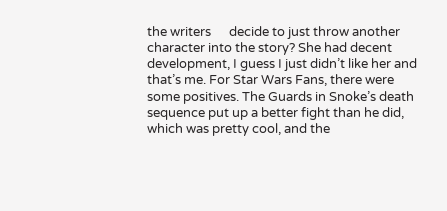the writers      decide to just throw another character into the story? She had decent development, I guess I just didn’t like her and that’s me. For Star Wars Fans, there were some positives. The Guards in Snoke’s death sequence put up a better fight than he did, which was pretty cool, and the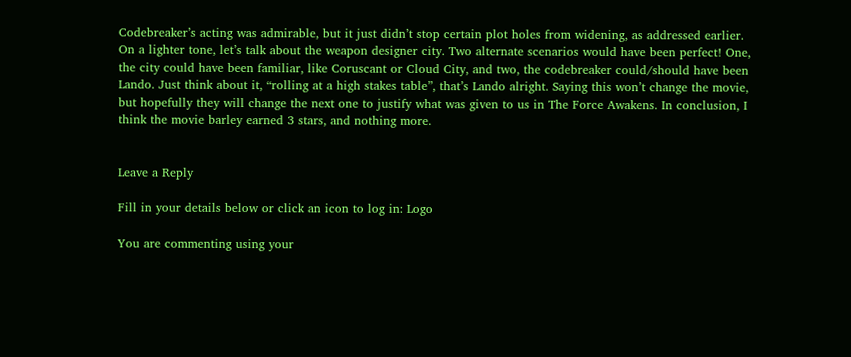Codebreaker’s acting was admirable, but it just didn’t stop certain plot holes from widening, as addressed earlier. On a lighter tone, let’s talk about the weapon designer city. Two alternate scenarios would have been perfect! One, the city could have been familiar, like Coruscant or Cloud City, and two, the codebreaker could/should have been Lando. Just think about it, “rolling at a high stakes table”, that’s Lando alright. Saying this won’t change the movie, but hopefully they will change the next one to justify what was given to us in The Force Awakens. In conclusion, I think the movie barley earned 3 stars, and nothing more.


Leave a Reply

Fill in your details below or click an icon to log in: Logo

You are commenting using your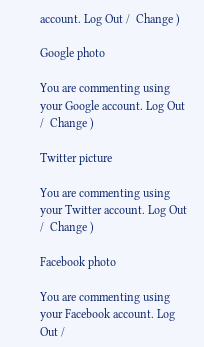account. Log Out /  Change )

Google photo

You are commenting using your Google account. Log Out /  Change )

Twitter picture

You are commenting using your Twitter account. Log Out /  Change )

Facebook photo

You are commenting using your Facebook account. Log Out /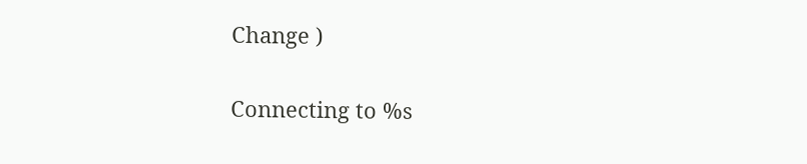Change )

Connecting to %s